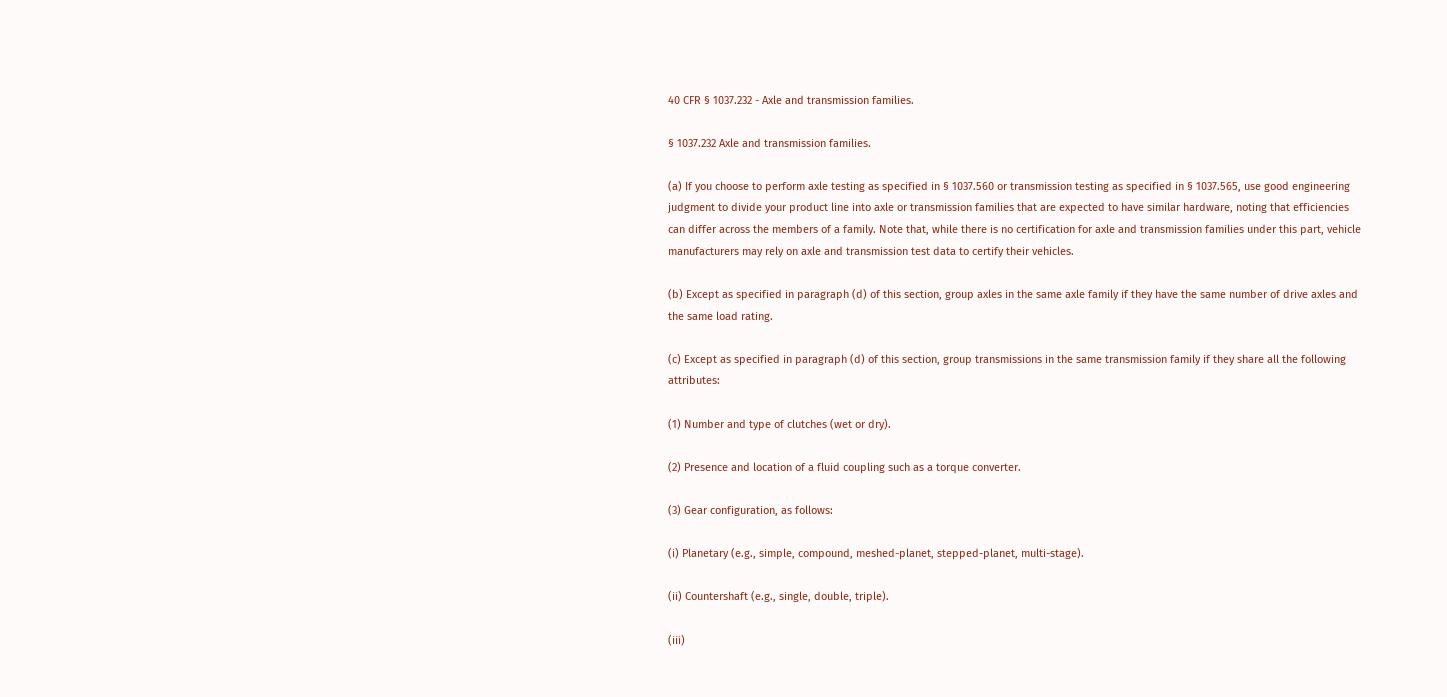40 CFR § 1037.232 - Axle and transmission families.

§ 1037.232 Axle and transmission families.

(a) If you choose to perform axle testing as specified in § 1037.560 or transmission testing as specified in § 1037.565, use good engineering judgment to divide your product line into axle or transmission families that are expected to have similar hardware, noting that efficiencies can differ across the members of a family. Note that, while there is no certification for axle and transmission families under this part, vehicle manufacturers may rely on axle and transmission test data to certify their vehicles.

(b) Except as specified in paragraph (d) of this section, group axles in the same axle family if they have the same number of drive axles and the same load rating.

(c) Except as specified in paragraph (d) of this section, group transmissions in the same transmission family if they share all the following attributes:

(1) Number and type of clutches (wet or dry).

(2) Presence and location of a fluid coupling such as a torque converter.

(3) Gear configuration, as follows:

(i) Planetary (e.g., simple, compound, meshed-planet, stepped-planet, multi-stage).

(ii) Countershaft (e.g., single, double, triple).

(iii)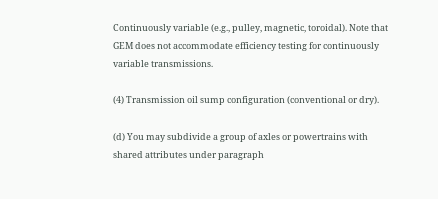Continuously variable (e.g., pulley, magnetic, toroidal). Note that GEM does not accommodate efficiency testing for continuously variable transmissions.

(4) Transmission oil sump configuration (conventional or dry).

(d) You may subdivide a group of axles or powertrains with shared attributes under paragraph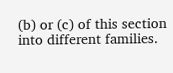(b) or (c) of this section into different families.